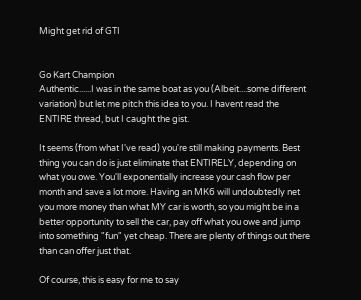Might get rid of GTI


Go Kart Champion
Authentic......I was in the same boat as you (Albeit....some different variation) but let me pitch this idea to you. I havent read the ENTIRE thread, but I caught the gist.

It seems (from what I've read) you're still making payments. Best thing you can do is just eliminate that ENTIRELY, depending on what you owe. You'll exponentially increase your cash flow per month and save a lot more. Having an MK6 will undoubtedly net you more money than what MY car is worth, so you might be in a better opportunity to sell the car, pay off what you owe and jump into something "fun" yet cheap. There are plenty of things out there than can offer just that.

Of course, this is easy for me to say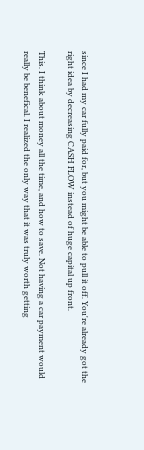since I had my car fully paid for, but you might be able to pull it off. You're already got the right idea by decreasing CASH FLOW instead of huge capital up front.

This. I think about money all the time, and how to save. Not having a car payment would really be benefical. I realized the only way that it was truly worth getting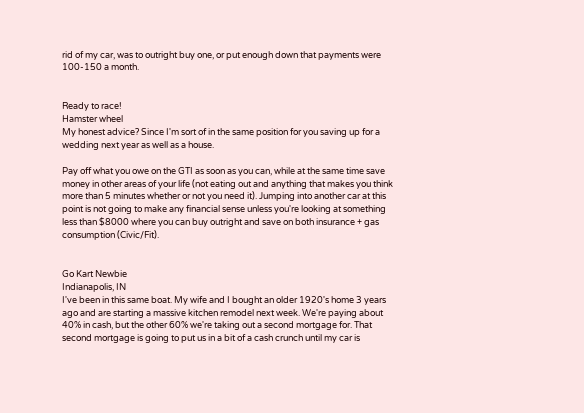rid of my car, was to outright buy one, or put enough down that payments were 100-150 a month.


Ready to race!
Hamster wheel
My honest advice? Since I'm sort of in the same position for you saving up for a wedding next year as well as a house.

Pay off what you owe on the GTI as soon as you can, while at the same time save money in other areas of your life (not eating out and anything that makes you think more than 5 minutes whether or not you need it). Jumping into another car at this point is not going to make any financial sense unless you're looking at something less than $8000 where you can buy outright and save on both insurance + gas consumption (Civic/Fit).


Go Kart Newbie
Indianapolis, IN
I've been in this same boat. My wife and I bought an older 1920's home 3 years ago and are starting a massive kitchen remodel next week. We're paying about 40% in cash, but the other 60% we're taking out a second mortgage for. That second mortgage is going to put us in a bit of a cash crunch until my car is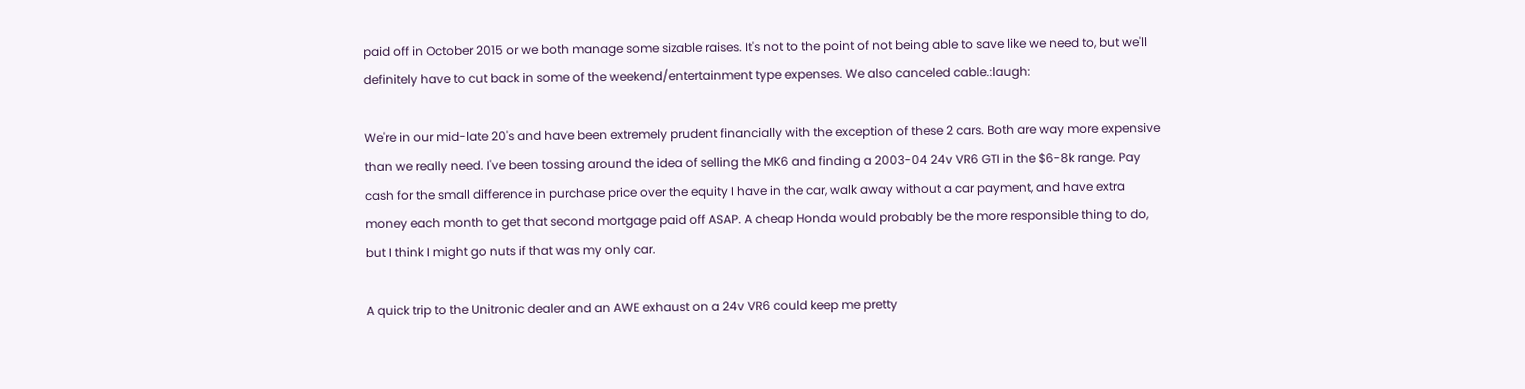paid off in October 2015 or we both manage some sizable raises. It's not to the point of not being able to save like we need to, but we'll definitely have to cut back in some of the weekend/entertainment type expenses. We also canceled cable.:laugh:

We're in our mid-late 20's and have been extremely prudent financially with the exception of these 2 cars. Both are way more expensive than we really need. I've been tossing around the idea of selling the MK6 and finding a 2003-04 24v VR6 GTI in the $6-8k range. Pay cash for the small difference in purchase price over the equity I have in the car, walk away without a car payment, and have extra money each month to get that second mortgage paid off ASAP. A cheap Honda would probably be the more responsible thing to do, but I think I might go nuts if that was my only car.

A quick trip to the Unitronic dealer and an AWE exhaust on a 24v VR6 could keep me pretty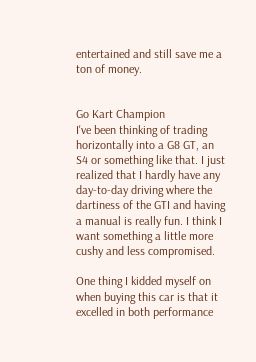entertained and still save me a ton of money.


Go Kart Champion
I've been thinking of trading horizontally into a G8 GT, an S4 or something like that. I just realized that I hardly have any day-to-day driving where the dartiness of the GTI and having a manual is really fun. I think I want something a little more cushy and less compromised.

One thing I kidded myself on when buying this car is that it excelled in both performance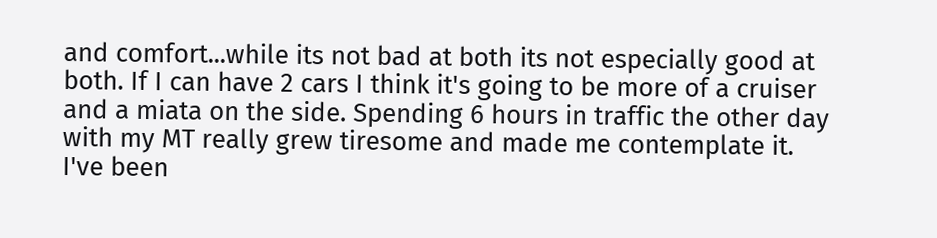and comfort...while its not bad at both its not especially good at both. If I can have 2 cars I think it's going to be more of a cruiser and a miata on the side. Spending 6 hours in traffic the other day with my MT really grew tiresome and made me contemplate it. I've been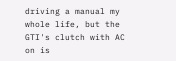driving a manual my whole life, but the GTI's clutch with AC on is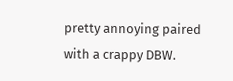pretty annoying paired with a crappy DBW.